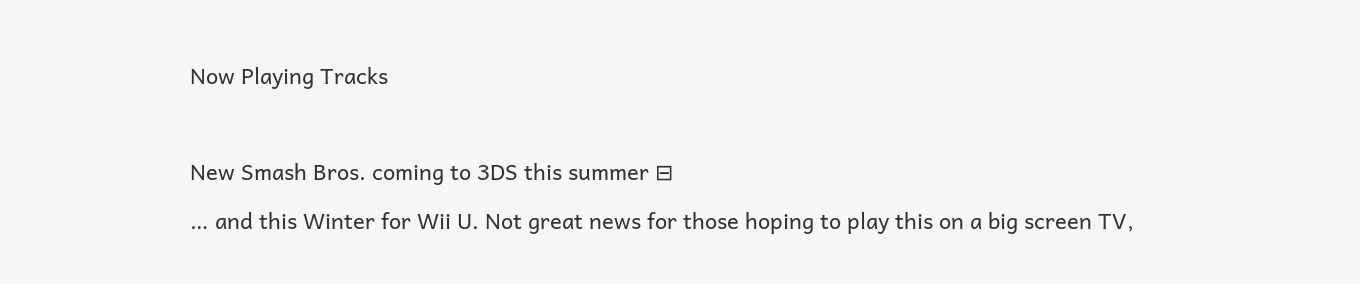Now Playing Tracks



New Smash Bros. coming to 3DS this summer ⊟

… and this Winter for Wii U. Not great news for those hoping to play this on a big screen TV,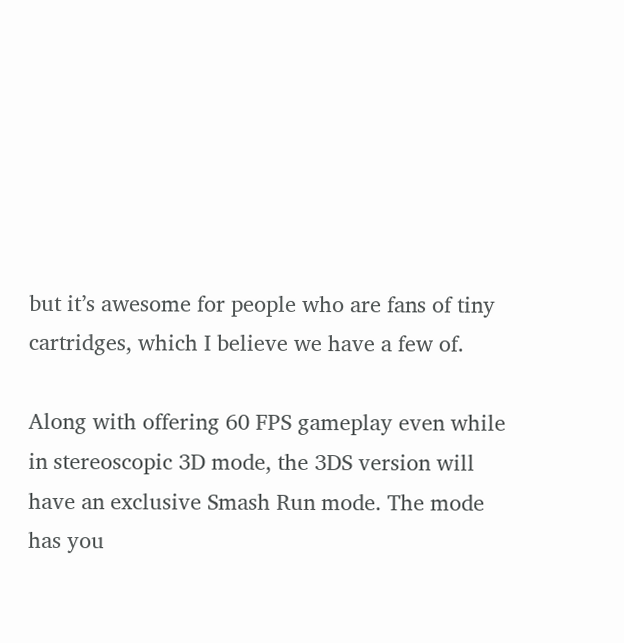but it’s awesome for people who are fans of tiny cartridges, which I believe we have a few of.

Along with offering 60 FPS gameplay even while in stereoscopic 3D mode, the 3DS version will have an exclusive Smash Run mode. The mode has you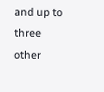and up to three other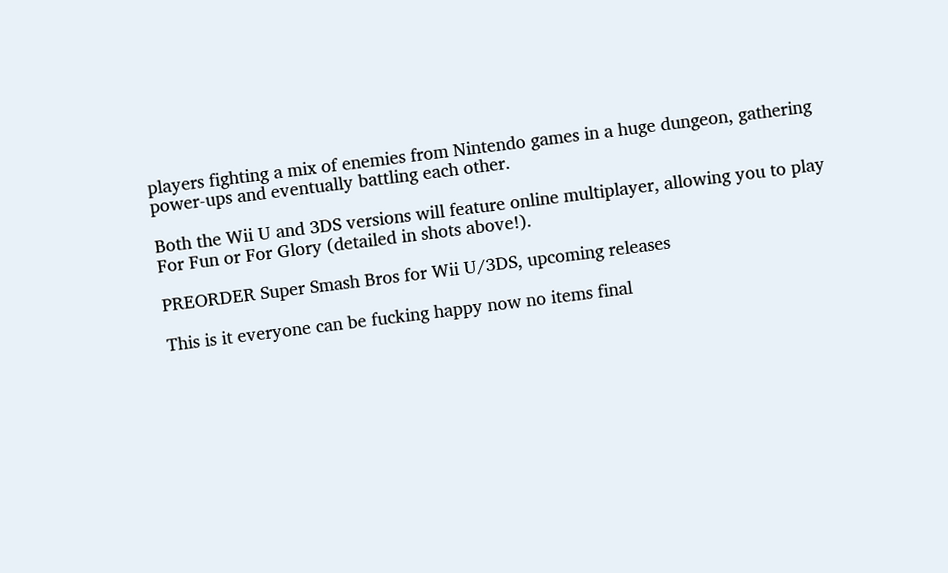players fighting a mix of enemies from Nintendo games in a huge dungeon, gathering power-ups and eventually battling each other.

Both the Wii U and 3DS versions will feature online multiplayer, allowing you to play For Fun or For Glory (detailed in shots above!).

PREORDER Super Smash Bros for Wii U/3DS, upcoming releases

This is it everyone can be fucking happy now no items final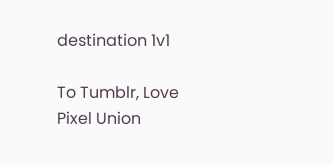destination 1v1

To Tumblr, Love Pixel Union